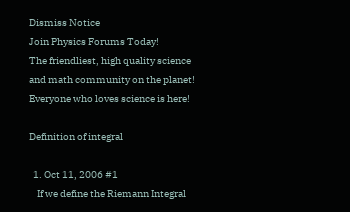Dismiss Notice
Join Physics Forums Today!
The friendliest, high quality science and math community on the planet! Everyone who loves science is here!

Definition of integral

  1. Oct 11, 2006 #1
    If we define the Riemann Integral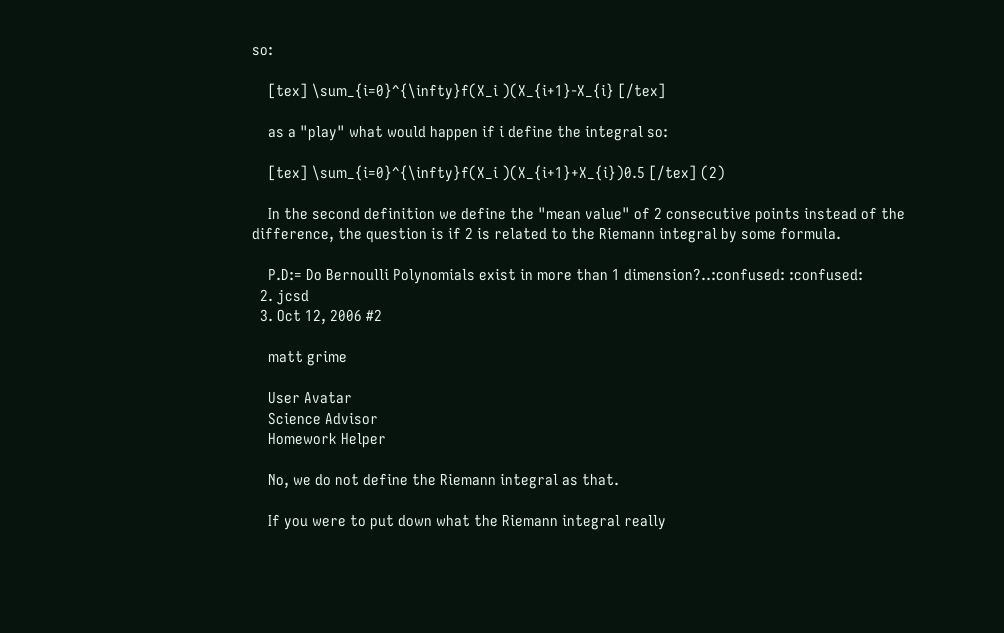so:

    [tex] \sum_{i=0}^{\infty}f(X_i )(X_{i+1}-X_{i} [/tex]

    as a "play" what would happen if i define the integral so:

    [tex] \sum_{i=0}^{\infty}f(X_i )(X_{i+1}+X_{i})0.5 [/tex] (2)

    In the second definition we define the "mean value" of 2 consecutive points instead of the difference, the question is if 2 is related to the Riemann integral by some formula.

    P.D:= Do Bernoulli Polynomials exist in more than 1 dimension?..:confused: :confused:
  2. jcsd
  3. Oct 12, 2006 #2

    matt grime

    User Avatar
    Science Advisor
    Homework Helper

    No, we do not define the Riemann integral as that.

    If you were to put down what the Riemann integral really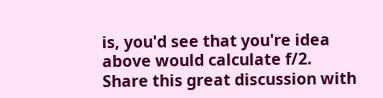is, you'd see that you're idea above would calculate f/2.
Share this great discussion with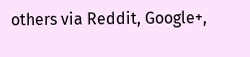others via Reddit, Google+,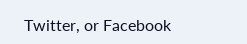Twitter, or Facebook